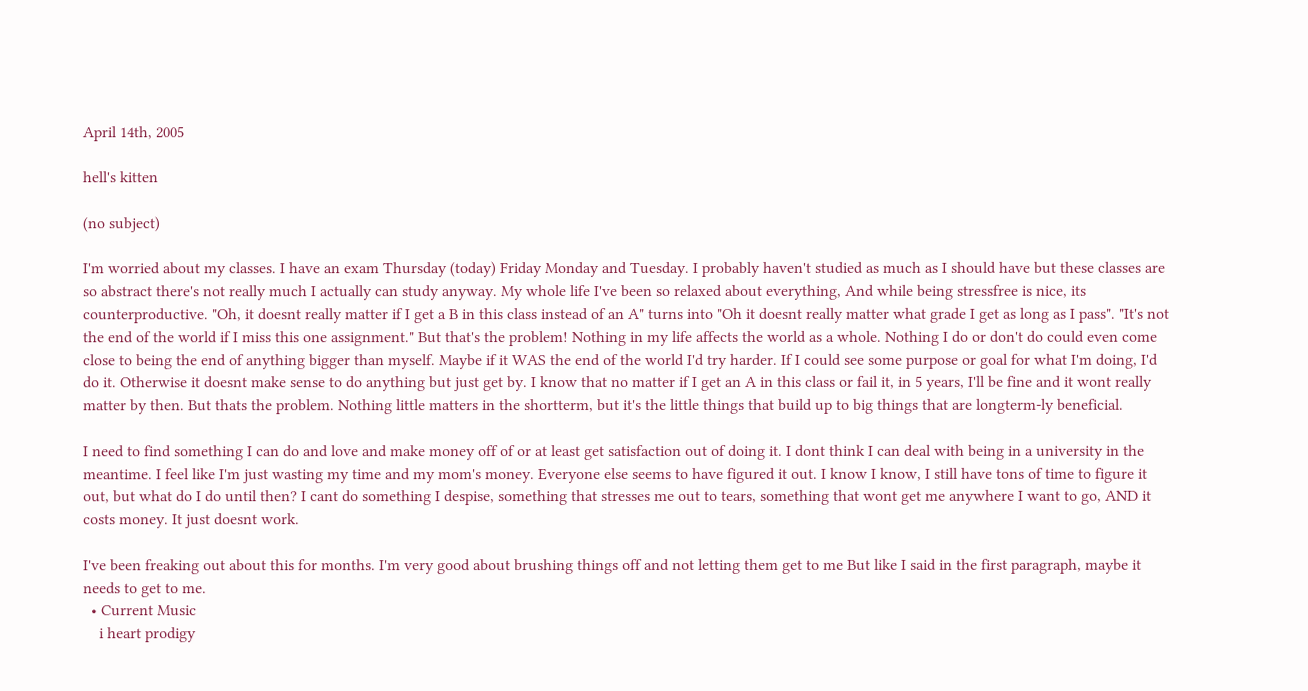April 14th, 2005

hell's kitten

(no subject)

I'm worried about my classes. I have an exam Thursday (today) Friday Monday and Tuesday. I probably haven't studied as much as I should have but these classes are so abstract there's not really much I actually can study anyway. My whole life I've been so relaxed about everything, And while being stressfree is nice, its counterproductive. "Oh, it doesnt really matter if I get a B in this class instead of an A" turns into "Oh it doesnt really matter what grade I get as long as I pass". "It's not the end of the world if I miss this one assignment." But that's the problem! Nothing in my life affects the world as a whole. Nothing I do or don't do could even come close to being the end of anything bigger than myself. Maybe if it WAS the end of the world I'd try harder. If I could see some purpose or goal for what I'm doing, I'd do it. Otherwise it doesnt make sense to do anything but just get by. I know that no matter if I get an A in this class or fail it, in 5 years, I'll be fine and it wont really matter by then. But thats the problem. Nothing little matters in the shortterm, but it's the little things that build up to big things that are longterm-ly beneficial.

I need to find something I can do and love and make money off of or at least get satisfaction out of doing it. I dont think I can deal with being in a university in the meantime. I feel like I'm just wasting my time and my mom's money. Everyone else seems to have figured it out. I know I know, I still have tons of time to figure it out, but what do I do until then? I cant do something I despise, something that stresses me out to tears, something that wont get me anywhere I want to go, AND it costs money. It just doesnt work.

I've been freaking out about this for months. I'm very good about brushing things off and not letting them get to me But like I said in the first paragraph, maybe it needs to get to me.
  • Current Music
    i heart prodigy